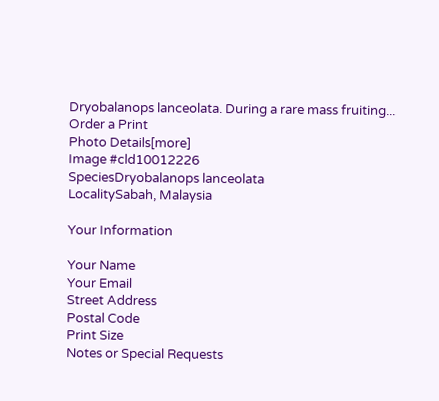Dryobalanops lanceolata. During a rare mass fruiting...
Order a Print
Photo Details[more]
Image #cld10012226
SpeciesDryobalanops lanceolata
LocalitySabah, Malaysia

Your Information

Your Name
Your Email
Street Address
Postal Code
Print Size
Notes or Special Requests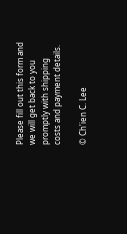Please fill out this form and we will get back to you promptly with shipping costs and payment details.

© Ch'ien C. Lee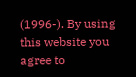(1996-). By using this website you agree to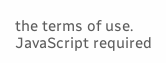the terms of use. JavaScript required